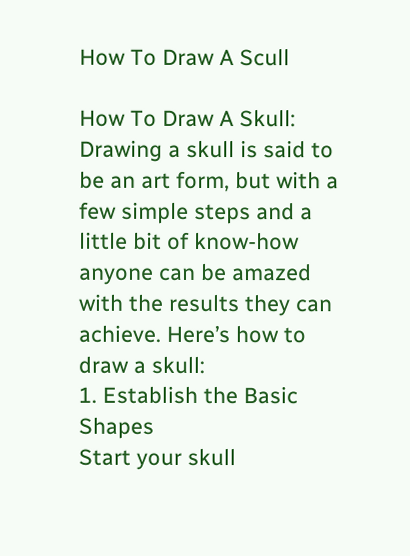How To Draw A Scull

How To Draw A Skull:
Drawing a skull is said to be an art form, but with a few simple steps and a little bit of know-how anyone can be amazed with the results they can achieve. Here’s how to draw a skull:
1. Establish the Basic Shapes
Start your skull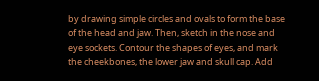by drawing simple circles and ovals to form the base of the head and jaw. Then, sketch in the nose and eye sockets. Contour the shapes of eyes, and mark the cheekbones, the lower jaw and skull cap. Add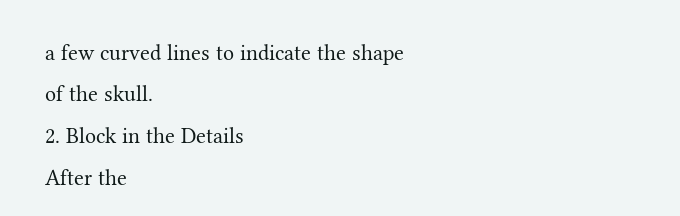a few curved lines to indicate the shape of the skull.
2. Block in the Details
After the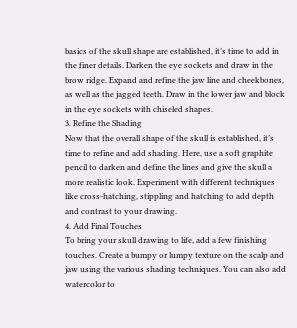basics of the skull shape are established, it’s time to add in the finer details. Darken the eye sockets and draw in the brow ridge. Expand and refine the jaw line and cheekbones, as well as the jagged teeth. Draw in the lower jaw and block in the eye sockets with chiseled shapes.
3. Refine the Shading
Now that the overall shape of the skull is established, it’s time to refine and add shading. Here, use a soft graphite pencil to darken and define the lines and give the skull a more realistic look. Experiment with different techniques like cross-hatching, stippling and hatching to add depth and contrast to your drawing.
4. Add Final Touches
To bring your skull drawing to life, add a few finishing touches. Create a bumpy or lumpy texture on the scalp and jaw using the various shading techniques. You can also add watercolor to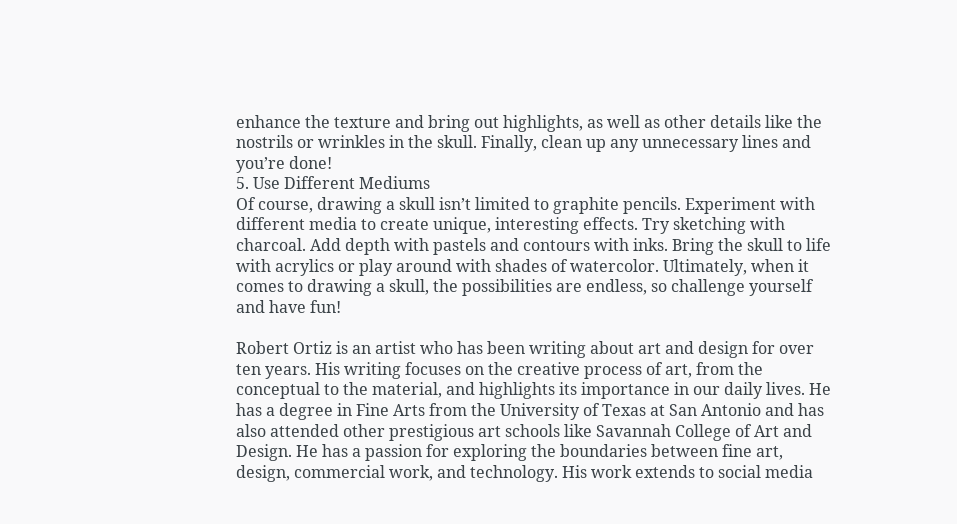enhance the texture and bring out highlights, as well as other details like the nostrils or wrinkles in the skull. Finally, clean up any unnecessary lines and you’re done!
5. Use Different Mediums
Of course, drawing a skull isn’t limited to graphite pencils. Experiment with different media to create unique, interesting effects. Try sketching with charcoal. Add depth with pastels and contours with inks. Bring the skull to life with acrylics or play around with shades of watercolor. Ultimately, when it comes to drawing a skull, the possibilities are endless, so challenge yourself and have fun!

Robert Ortiz is an artist who has been writing about art and design for over ten years. His writing focuses on the creative process of art, from the conceptual to the material, and highlights its importance in our daily lives. He has a degree in Fine Arts from the University of Texas at San Antonio and has also attended other prestigious art schools like Savannah College of Art and Design. He has a passion for exploring the boundaries between fine art, design, commercial work, and technology. His work extends to social media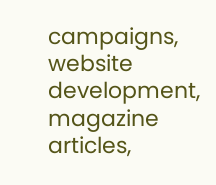campaigns, website development, magazine articles,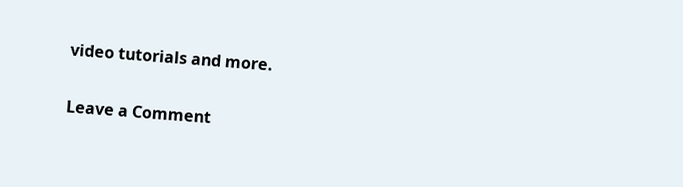video tutorials and more.

Leave a Comment